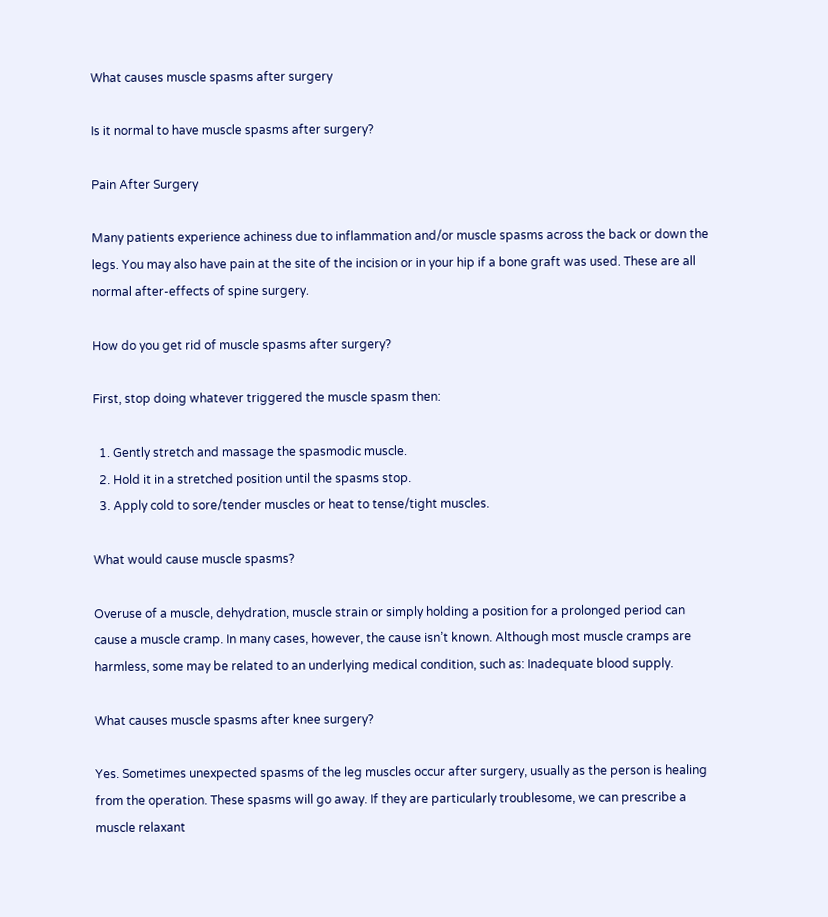What causes muscle spasms after surgery

Is it normal to have muscle spasms after surgery?

Pain After Surgery

Many patients experience achiness due to inflammation and/or muscle spasms across the back or down the legs. You may also have pain at the site of the incision or in your hip if a bone graft was used. These are all normal after-effects of spine surgery.

How do you get rid of muscle spasms after surgery?

First, stop doing whatever triggered the muscle spasm then:

  1. Gently stretch and massage the spasmodic muscle.
  2. Hold it in a stretched position until the spasms stop.
  3. Apply cold to sore/tender muscles or heat to tense/tight muscles.

What would cause muscle spasms?

Overuse of a muscle, dehydration, muscle strain or simply holding a position for a prolonged period can cause a muscle cramp. In many cases, however, the cause isn’t known. Although most muscle cramps are harmless, some may be related to an underlying medical condition, such as: Inadequate blood supply.

What causes muscle spasms after knee surgery?

Yes. Sometimes unexpected spasms of the leg muscles occur after surgery, usually as the person is healing from the operation. These spasms will go away. If they are particularly troublesome, we can prescribe a muscle relaxant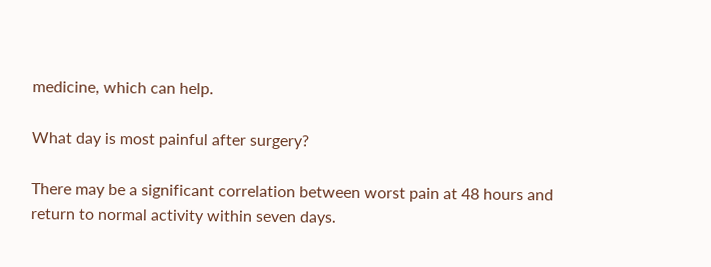medicine, which can help.

What day is most painful after surgery?

There may be a significant correlation between worst pain at 48 hours and return to normal activity within seven days.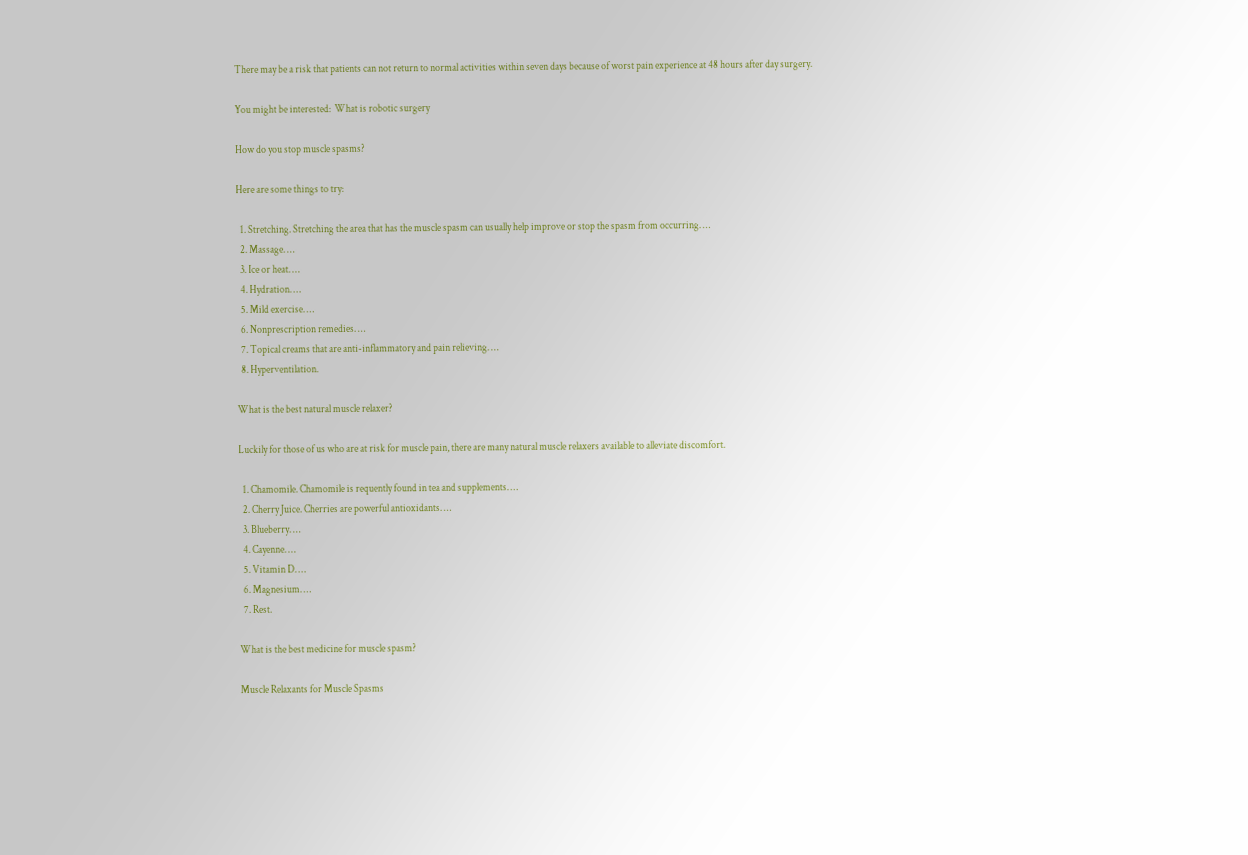There may be a risk that patients can not return to normal activities within seven days because of worst pain experience at 48 hours after day surgery.

You might be interested:  What is robotic surgery

How do you stop muscle spasms?

Here are some things to try:

  1. Stretching. Stretching the area that has the muscle spasm can usually help improve or stop the spasm from occurring. …
  2. Massage. …
  3. Ice or heat. …
  4. Hydration. …
  5. Mild exercise. …
  6. Nonprescription remedies. …
  7. Topical creams that are anti-inflammatory and pain relieving. …
  8. Hyperventilation.

What is the best natural muscle relaxer?

Luckily for those of us who are at risk for muscle pain, there are many natural muscle relaxers available to alleviate discomfort.

  1. Chamomile. Chamomile is requently found in tea and supplements. …
  2. Cherry Juice. Cherries are powerful antioxidants. …
  3. Blueberry. …
  4. Cayenne. …
  5. Vitamin D. …
  6. Magnesium. …
  7. Rest.

What is the best medicine for muscle spasm?

Muscle Relaxants for Muscle Spasms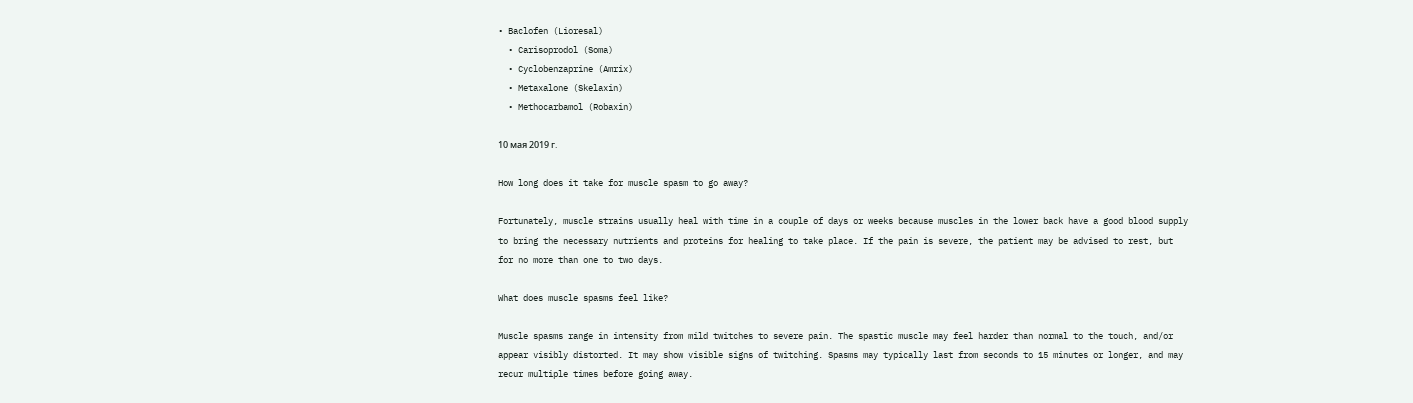• Baclofen (Lioresal)
  • Carisoprodol (Soma)
  • Cyclobenzaprine (Amrix)
  • Metaxalone (Skelaxin)
  • Methocarbamol (Robaxin)

10 мая 2019 г.

How long does it take for muscle spasm to go away?

Fortunately, muscle strains usually heal with time in a couple of days or weeks because muscles in the lower back have a good blood supply to bring the necessary nutrients and proteins for healing to take place. If the pain is severe, the patient may be advised to rest, but for no more than one to two days.

What does muscle spasms feel like?

Muscle spasms range in intensity from mild twitches to severe pain. The spastic muscle may feel harder than normal to the touch, and/or appear visibly distorted. It may show visible signs of twitching. Spasms may typically last from seconds to 15 minutes or longer, and may recur multiple times before going away.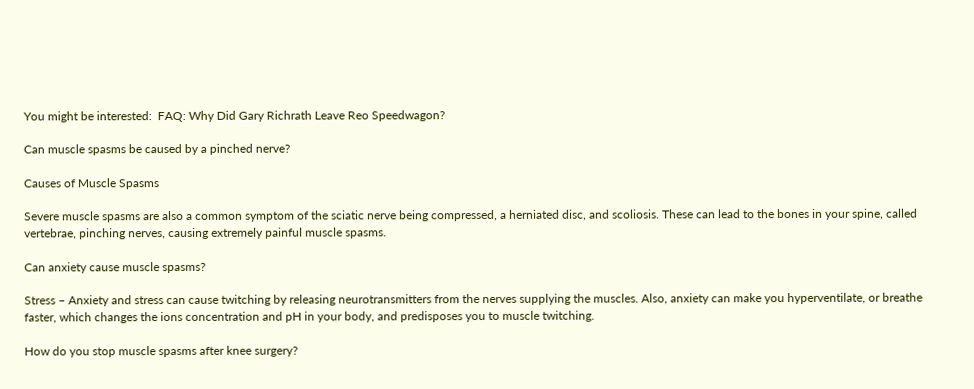You might be interested:  FAQ: Why Did Gary Richrath Leave Reo Speedwagon?

Can muscle spasms be caused by a pinched nerve?

Causes of Muscle Spasms

Severe muscle spasms are also a common symptom of the sciatic nerve being compressed, a herniated disc, and scoliosis. These can lead to the bones in your spine, called vertebrae, pinching nerves, causing extremely painful muscle spasms.

Can anxiety cause muscle spasms?

Stress – Anxiety and stress can cause twitching by releasing neurotransmitters from the nerves supplying the muscles. Also, anxiety can make you hyperventilate, or breathe faster, which changes the ions concentration and pH in your body, and predisposes you to muscle twitching.

How do you stop muscle spasms after knee surgery?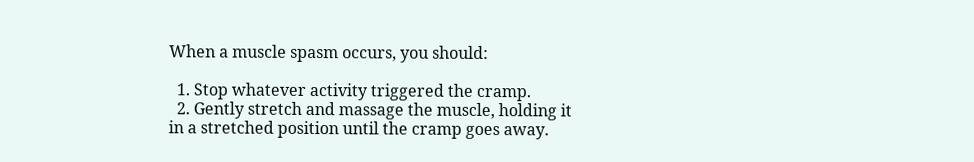When a muscle spasm occurs, you should:

  1. Stop whatever activity triggered the cramp.
  2. Gently stretch and massage the muscle, holding it in a stretched position until the cramp goes away.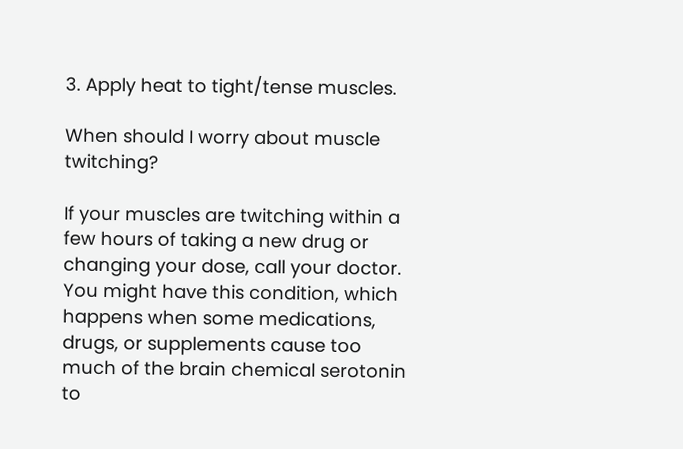3. Apply heat to tight/tense muscles.

When should I worry about muscle twitching?

If your muscles are twitching within a few hours of taking a new drug or changing your dose, call your doctor. You might have this condition, which happens when some medications, drugs, or supplements cause too much of the brain chemical serotonin to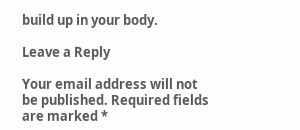build up in your body.

Leave a Reply

Your email address will not be published. Required fields are marked *